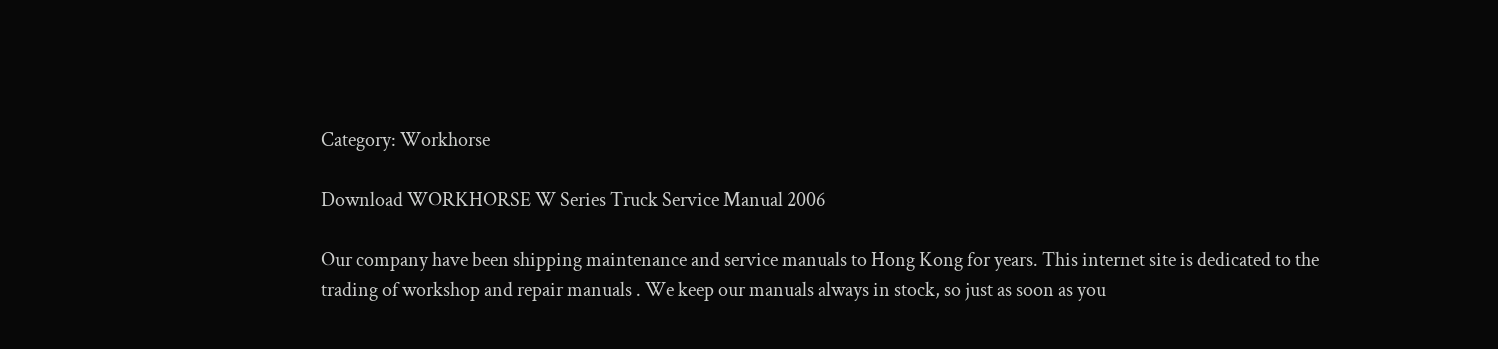Category: Workhorse

Download WORKHORSE W Series Truck Service Manual 2006

Our company have been shipping maintenance and service manuals to Hong Kong for years. This internet site is dedicated to the trading of workshop and repair manuals . We keep our manuals always in stock, so just as soon as you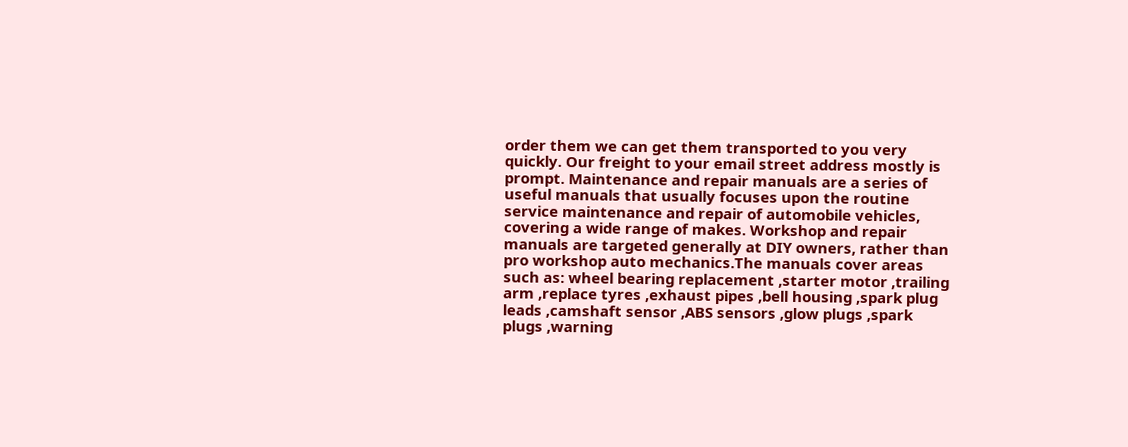order them we can get them transported to you very quickly. Our freight to your email street address mostly is prompt. Maintenance and repair manuals are a series of useful manuals that usually focuses upon the routine service maintenance and repair of automobile vehicles, covering a wide range of makes. Workshop and repair manuals are targeted generally at DIY owners, rather than pro workshop auto mechanics.The manuals cover areas such as: wheel bearing replacement ,starter motor ,trailing arm ,replace tyres ,exhaust pipes ,bell housing ,spark plug leads ,camshaft sensor ,ABS sensors ,glow plugs ,spark plugs ,warning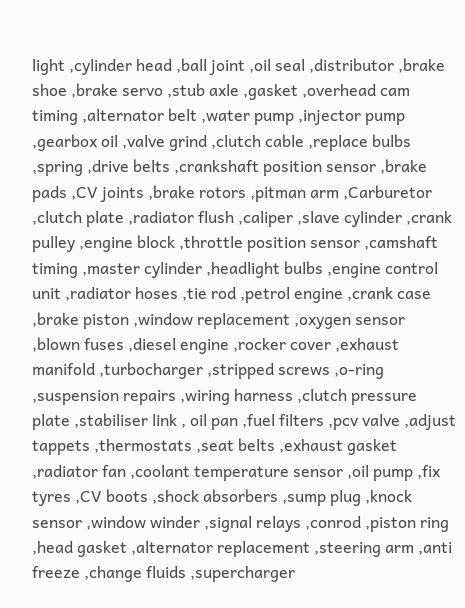light ,cylinder head ,ball joint ,oil seal ,distributor ,brake shoe ,brake servo ,stub axle ,gasket ,overhead cam timing ,alternator belt ,water pump ,injector pump ,gearbox oil ,valve grind ,clutch cable ,replace bulbs ,spring ,drive belts ,crankshaft position sensor ,brake pads ,CV joints ,brake rotors ,pitman arm ,Carburetor ,clutch plate ,radiator flush ,caliper ,slave cylinder ,crank pulley ,engine block ,throttle position sensor ,camshaft timing ,master cylinder ,headlight bulbs ,engine control unit ,radiator hoses ,tie rod ,petrol engine ,crank case ,brake piston ,window replacement ,oxygen sensor ,blown fuses ,diesel engine ,rocker cover ,exhaust manifold ,turbocharger ,stripped screws ,o-ring ,suspension repairs ,wiring harness ,clutch pressure plate ,stabiliser link , oil pan ,fuel filters ,pcv valve ,adjust tappets ,thermostats ,seat belts ,exhaust gasket ,radiator fan ,coolant temperature sensor ,oil pump ,fix tyres ,CV boots ,shock absorbers ,sump plug ,knock sensor ,window winder ,signal relays ,conrod ,piston ring ,head gasket ,alternator replacement ,steering arm ,anti freeze ,change fluids ,supercharger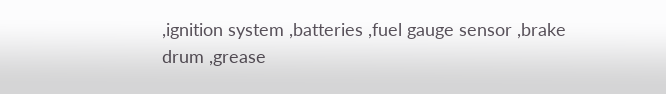,ignition system ,batteries ,fuel gauge sensor ,brake drum ,grease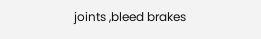joints ,bleed brakes